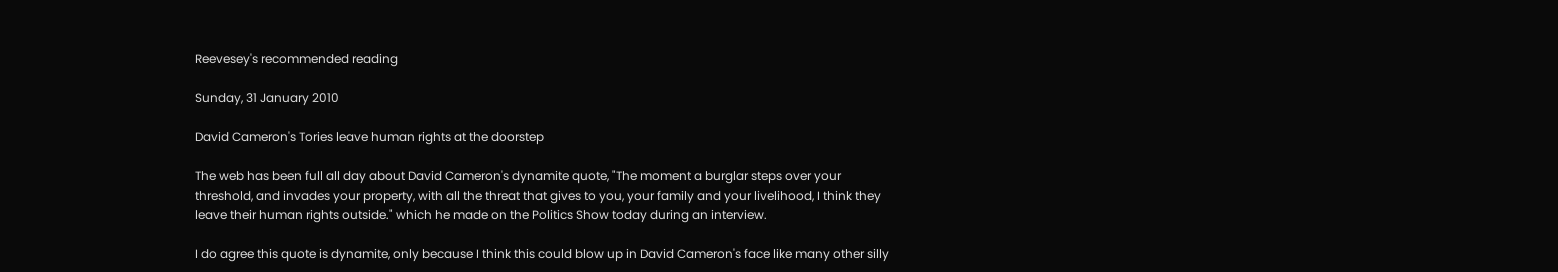Reevesey's recommended reading

Sunday, 31 January 2010

David Cameron's Tories leave human rights at the doorstep

The web has been full all day about David Cameron's dynamite quote, "The moment a burglar steps over your threshold, and invades your property, with all the threat that gives to you, your family and your livelihood, I think they leave their human rights outside." which he made on the Politics Show today during an interview.

I do agree this quote is dynamite, only because I think this could blow up in David Cameron's face like many other silly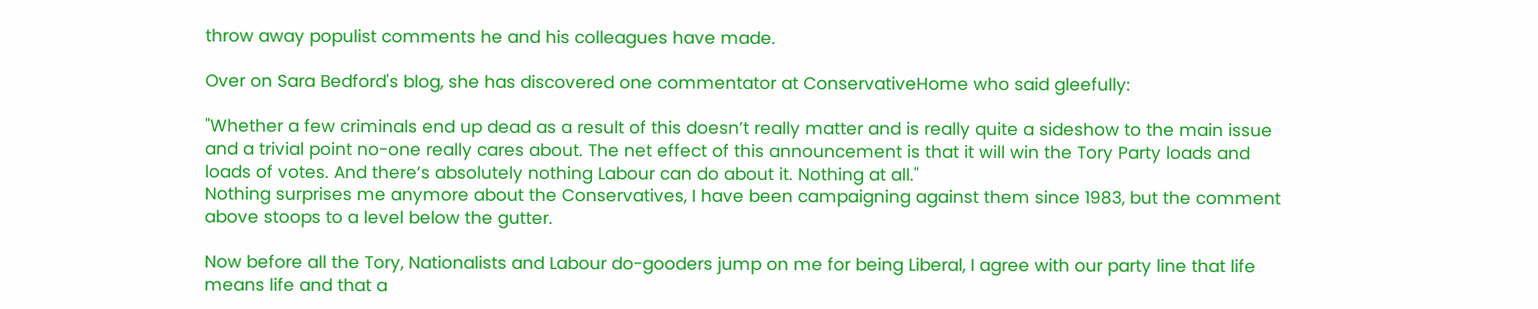throw away populist comments he and his colleagues have made.

Over on Sara Bedford's blog, she has discovered one commentator at ConservativeHome who said gleefully:

"Whether a few criminals end up dead as a result of this doesn’t really matter and is really quite a sideshow to the main issue and a trivial point no-one really cares about. The net effect of this announcement is that it will win the Tory Party loads and loads of votes. And there’s absolutely nothing Labour can do about it. Nothing at all."
Nothing surprises me anymore about the Conservatives, I have been campaigning against them since 1983, but the comment above stoops to a level below the gutter.

Now before all the Tory, Nationalists and Labour do-gooders jump on me for being Liberal, I agree with our party line that life means life and that a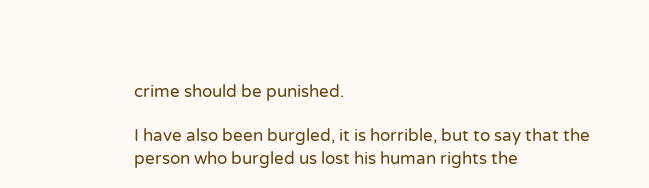crime should be punished.

I have also been burgled, it is horrible, but to say that the person who burgled us lost his human rights the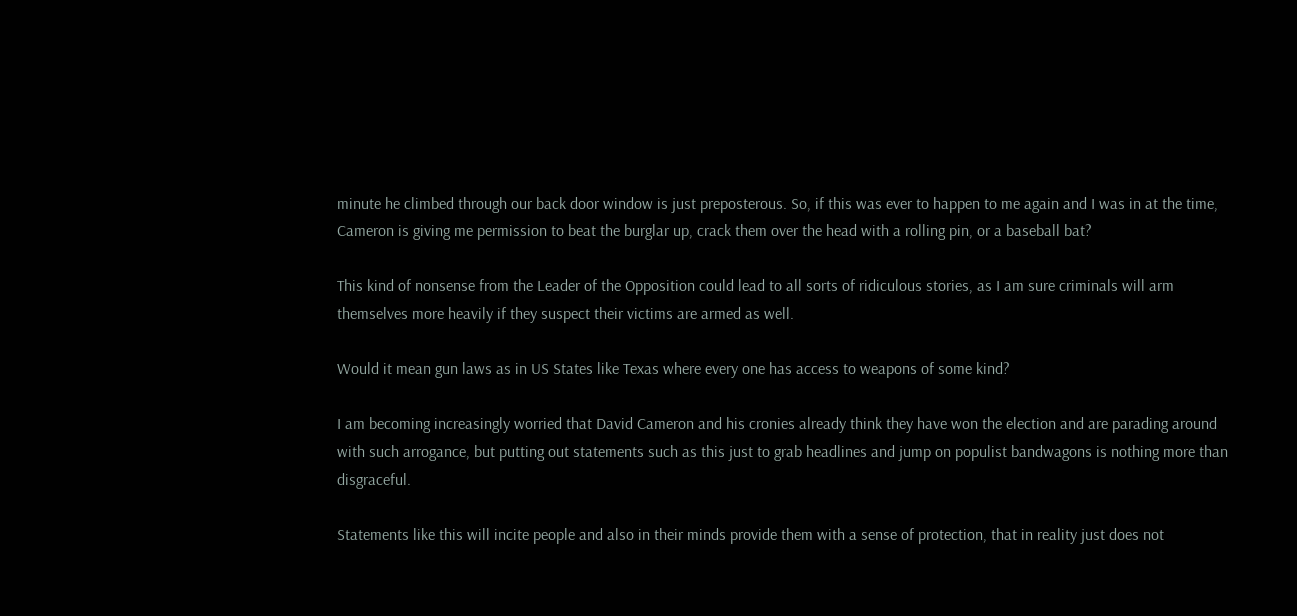minute he climbed through our back door window is just preposterous. So, if this was ever to happen to me again and I was in at the time, Cameron is giving me permission to beat the burglar up, crack them over the head with a rolling pin, or a baseball bat?

This kind of nonsense from the Leader of the Opposition could lead to all sorts of ridiculous stories, as I am sure criminals will arm themselves more heavily if they suspect their victims are armed as well.

Would it mean gun laws as in US States like Texas where every one has access to weapons of some kind?

I am becoming increasingly worried that David Cameron and his cronies already think they have won the election and are parading around with such arrogance, but putting out statements such as this just to grab headlines and jump on populist bandwagons is nothing more than disgraceful.

Statements like this will incite people and also in their minds provide them with a sense of protection, that in reality just does not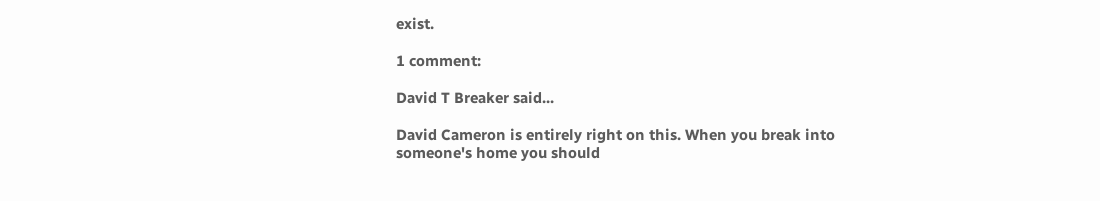exist.

1 comment:

David T Breaker said...

David Cameron is entirely right on this. When you break into someone's home you should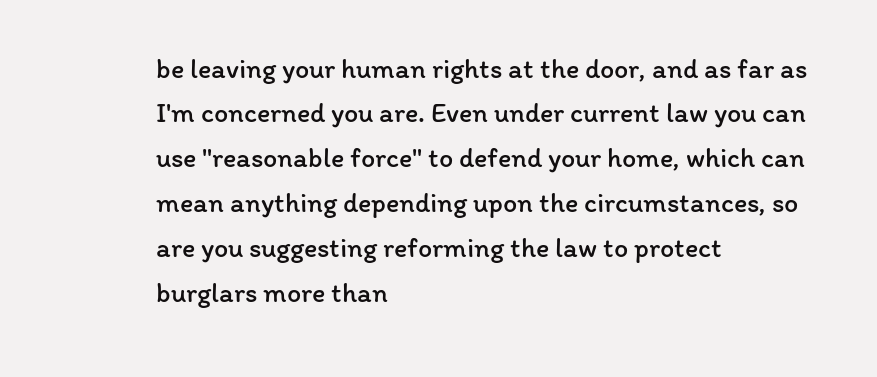be leaving your human rights at the door, and as far as I'm concerned you are. Even under current law you can use "reasonable force" to defend your home, which can mean anything depending upon the circumstances, so are you suggesting reforming the law to protect burglars more than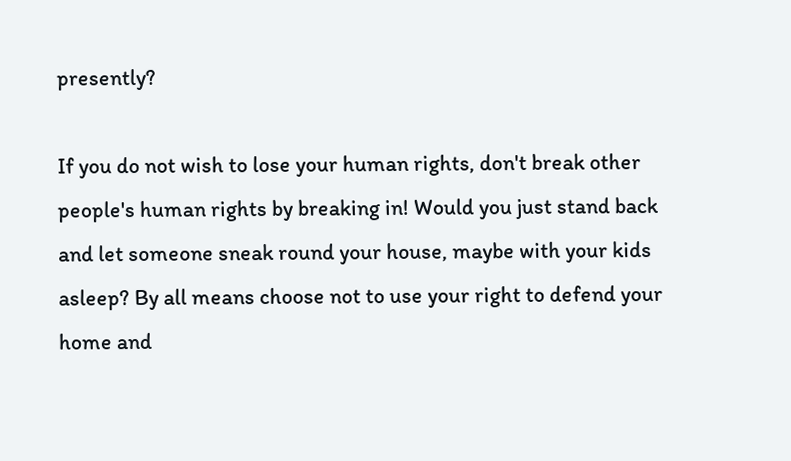presently?

If you do not wish to lose your human rights, don't break other people's human rights by breaking in! Would you just stand back and let someone sneak round your house, maybe with your kids asleep? By all means choose not to use your right to defend your home and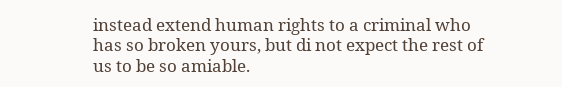instead extend human rights to a criminal who has so broken yours, but di not expect the rest of us to be so amiable.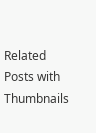Related Posts with Thumbnails